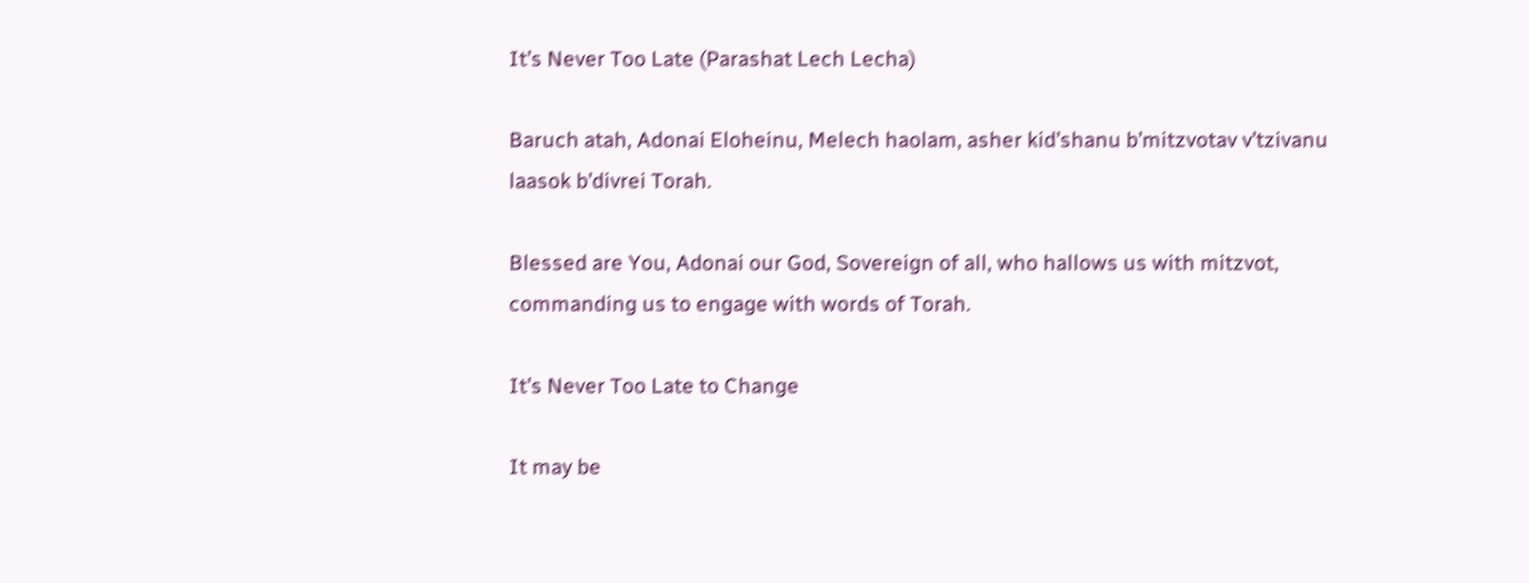It’s Never Too Late (Parashat Lech Lecha)

Baruch atah, Adonai Eloheinu, Melech haolam, asher kid’shanu b’mitzvotav v’tzivanu laasok b’divrei Torah.

Blessed are You, Adonai our God, Sovereign of all, who hallows us with mitzvot, commanding us to engage with words of Torah.

It’s Never Too Late to Change

It may be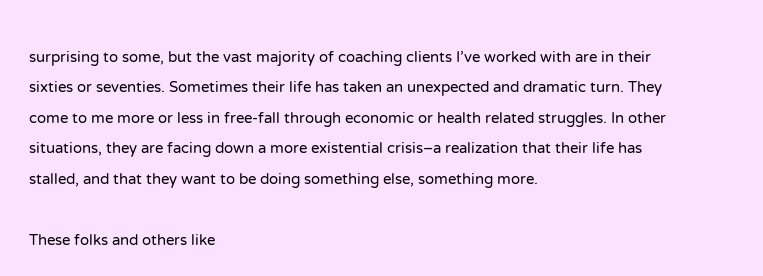surprising to some, but the vast majority of coaching clients I’ve worked with are in their sixties or seventies. Sometimes their life has taken an unexpected and dramatic turn. They come to me more or less in free-fall through economic or health related struggles. In other situations, they are facing down a more existential crisis–a realization that their life has stalled, and that they want to be doing something else, something more.

These folks and others like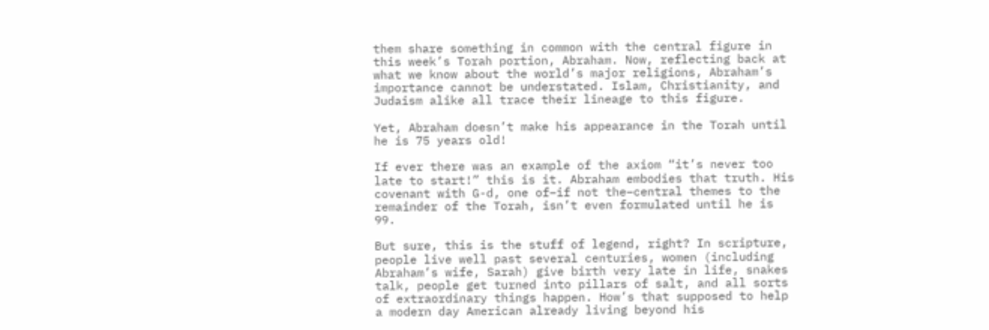them share something in common with the central figure in this week’s Torah portion, Abraham. Now, reflecting back at what we know about the world’s major religions, Abraham’s importance cannot be understated. Islam, Christianity, and Judaism alike all trace their lineage to this figure.

Yet, Abraham doesn’t make his appearance in the Torah until he is 75 years old!

If ever there was an example of the axiom “it’s never too late to start!” this is it. Abraham embodies that truth. His covenant with G-d, one of–if not the–central themes to the remainder of the Torah, isn’t even formulated until he is 99.

But sure, this is the stuff of legend, right? In scripture, people live well past several centuries, women (including Abraham’s wife, Sarah) give birth very late in life, snakes talk, people get turned into pillars of salt, and all sorts of extraordinary things happen. How’s that supposed to help a modern day American already living beyond his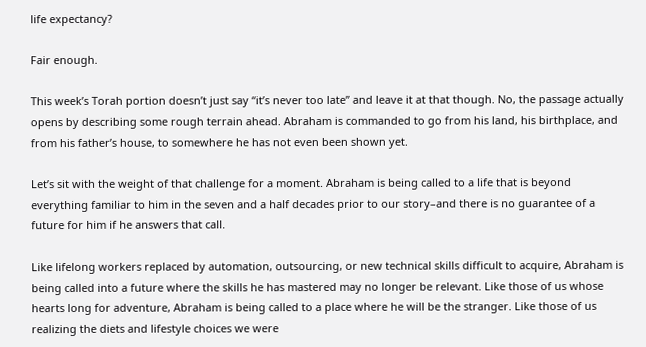life expectancy?

Fair enough.

This week’s Torah portion doesn’t just say “it’s never too late” and leave it at that though. No, the passage actually opens by describing some rough terrain ahead. Abraham is commanded to go from his land, his birthplace, and from his father’s house, to somewhere he has not even been shown yet.

Let’s sit with the weight of that challenge for a moment. Abraham is being called to a life that is beyond everything familiar to him in the seven and a half decades prior to our story–and there is no guarantee of a future for him if he answers that call.

Like lifelong workers replaced by automation, outsourcing, or new technical skills difficult to acquire, Abraham is being called into a future where the skills he has mastered may no longer be relevant. Like those of us whose hearts long for adventure, Abraham is being called to a place where he will be the stranger. Like those of us realizing the diets and lifestyle choices we were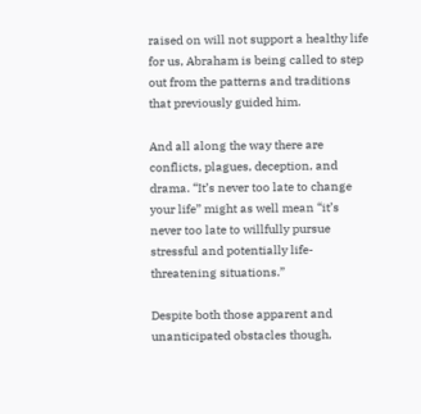raised on will not support a healthy life for us, Abraham is being called to step out from the patterns and traditions that previously guided him.

And all along the way there are conflicts, plagues, deception, and drama. “It’s never too late to change your life” might as well mean “it’s never too late to willfully pursue stressful and potentially life-threatening situations.”

Despite both those apparent and unanticipated obstacles though,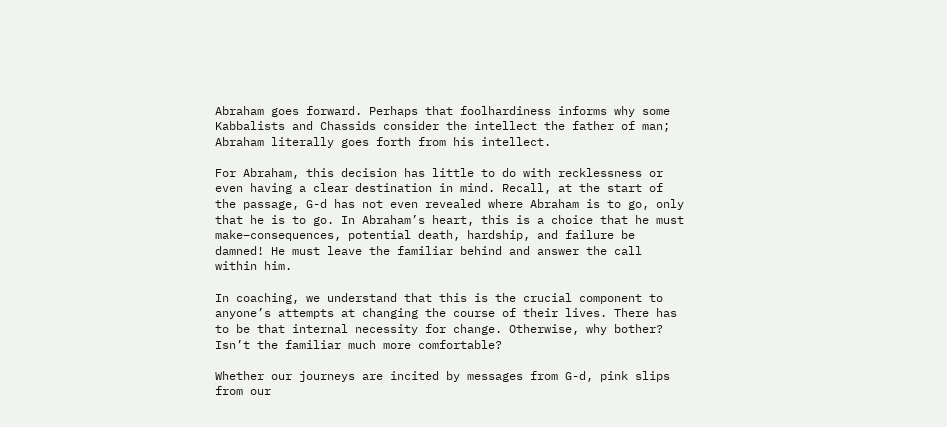Abraham goes forward. Perhaps that foolhardiness informs why some Kabbalists and Chassids consider the intellect the father of man; Abraham literally goes forth from his intellect.

For Abraham, this decision has little to do with recklessness or even having a clear destination in mind. Recall, at the start of the passage, G-d has not even revealed where Abraham is to go, only that he is to go. In Abraham’s heart, this is a choice that he must make–consequences, potential death, hardship, and failure be damned! He must leave the familiar behind and answer the call within him.

In coaching, we understand that this is the crucial component to anyone’s attempts at changing the course of their lives. There has to be that internal necessity for change. Otherwise, why bother? Isn’t the familiar much more comfortable?

Whether our journeys are incited by messages from G-d, pink slips from our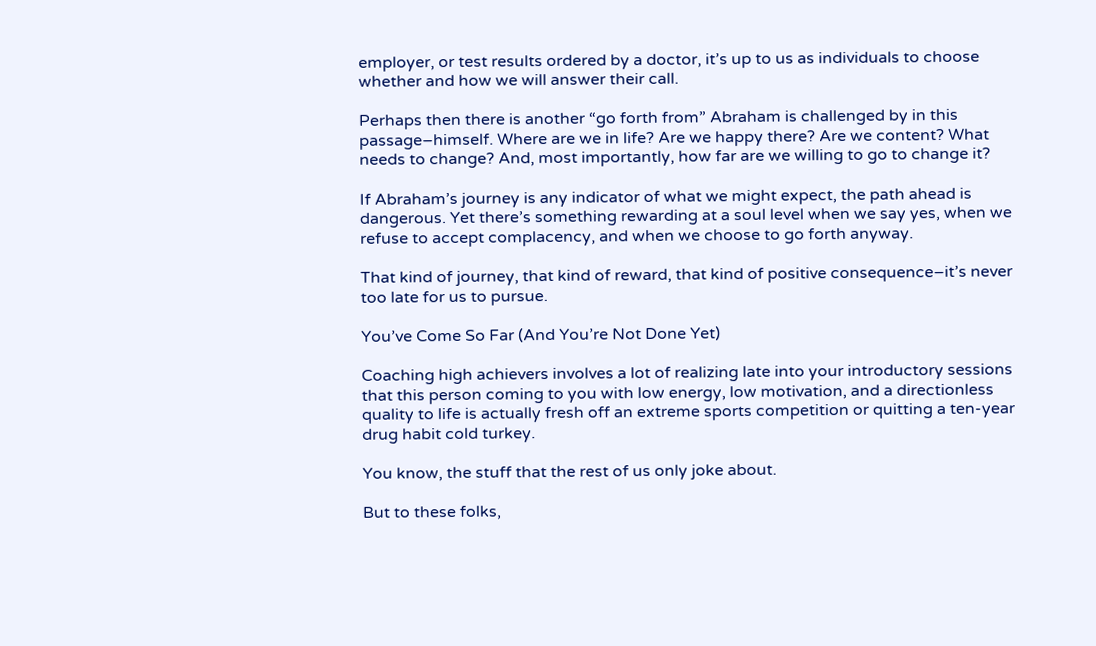employer, or test results ordered by a doctor, it’s up to us as individuals to choose whether and how we will answer their call.

Perhaps then there is another “go forth from” Abraham is challenged by in this passage–himself. Where are we in life? Are we happy there? Are we content? What needs to change? And, most importantly, how far are we willing to go to change it?

If Abraham’s journey is any indicator of what we might expect, the path ahead is dangerous. Yet there’s something rewarding at a soul level when we say yes, when we refuse to accept complacency, and when we choose to go forth anyway.

That kind of journey, that kind of reward, that kind of positive consequence–it’s never too late for us to pursue.

You’ve Come So Far (And You’re Not Done Yet)

Coaching high achievers involves a lot of realizing late into your introductory sessions that this person coming to you with low energy, low motivation, and a directionless quality to life is actually fresh off an extreme sports competition or quitting a ten-year drug habit cold turkey.

You know, the stuff that the rest of us only joke about.

But to these folks,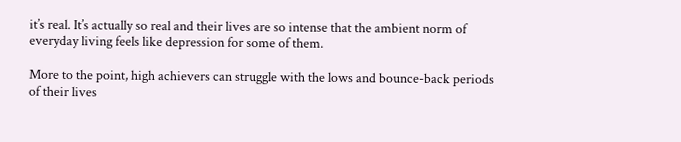it’s real. It’s actually so real and their lives are so intense that the ambient norm of everyday living feels like depression for some of them.

More to the point, high achievers can struggle with the lows and bounce-back periods of their lives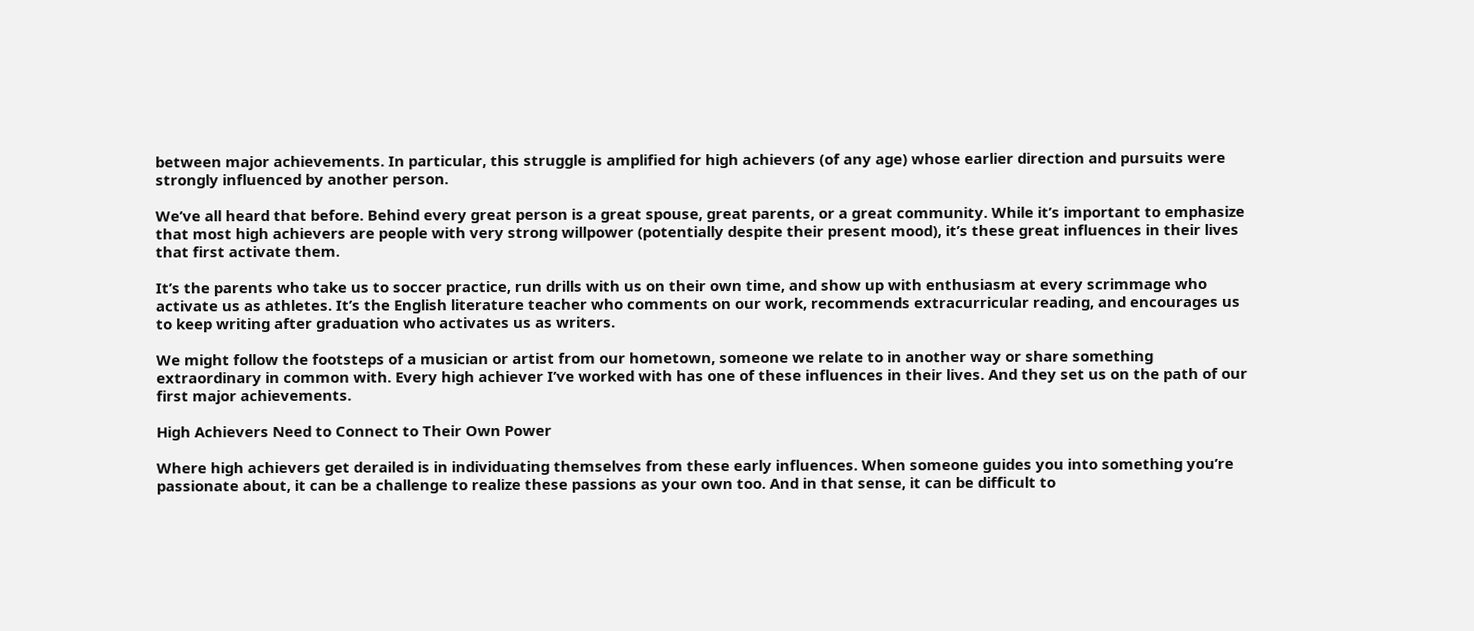between major achievements. In particular, this struggle is amplified for high achievers (of any age) whose earlier direction and pursuits were strongly influenced by another person.

We’ve all heard that before. Behind every great person is a great spouse, great parents, or a great community. While it’s important to emphasize that most high achievers are people with very strong willpower (potentially despite their present mood), it’s these great influences in their lives that first activate them.

It’s the parents who take us to soccer practice, run drills with us on their own time, and show up with enthusiasm at every scrimmage who activate us as athletes. It’s the English literature teacher who comments on our work, recommends extracurricular reading, and encourages us to keep writing after graduation who activates us as writers.

We might follow the footsteps of a musician or artist from our hometown, someone we relate to in another way or share something extraordinary in common with. Every high achiever I’ve worked with has one of these influences in their lives. And they set us on the path of our first major achievements.

High Achievers Need to Connect to Their Own Power

Where high achievers get derailed is in individuating themselves from these early influences. When someone guides you into something you’re passionate about, it can be a challenge to realize these passions as your own too. And in that sense, it can be difficult to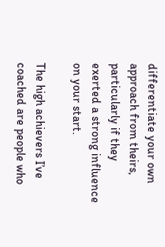differentiate your own approach from theirs, particularly if they exerted a strong influence on your start.

The high achievers I’ve coached are people who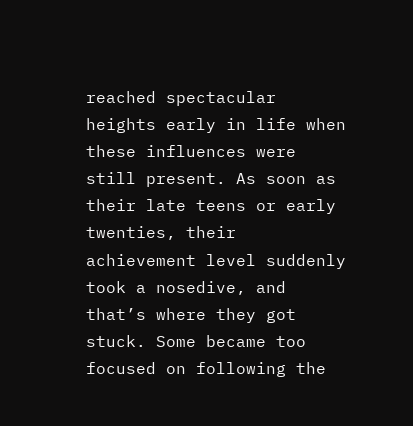reached spectacular heights early in life when these influences were still present. As soon as their late teens or early twenties, their achievement level suddenly took a nosedive, and that’s where they got stuck. Some became too focused on following the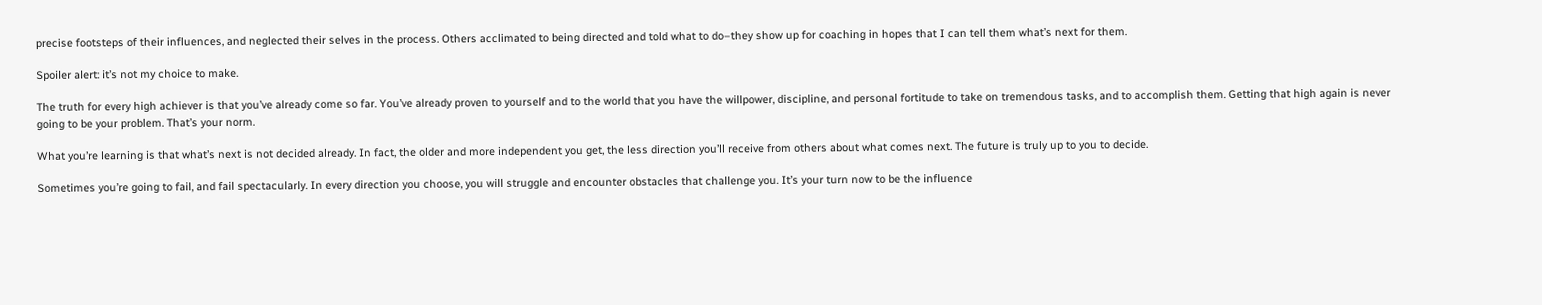precise footsteps of their influences, and neglected their selves in the process. Others acclimated to being directed and told what to do–they show up for coaching in hopes that I can tell them what’s next for them.

Spoiler alert: it’s not my choice to make.

The truth for every high achiever is that you’ve already come so far. You’ve already proven to yourself and to the world that you have the willpower, discipline, and personal fortitude to take on tremendous tasks, and to accomplish them. Getting that high again is never going to be your problem. That’s your norm.

What you’re learning is that what’s next is not decided already. In fact, the older and more independent you get, the less direction you’ll receive from others about what comes next. The future is truly up to you to decide.

Sometimes you’re going to fail, and fail spectacularly. In every direction you choose, you will struggle and encounter obstacles that challenge you. It’s your turn now to be the influence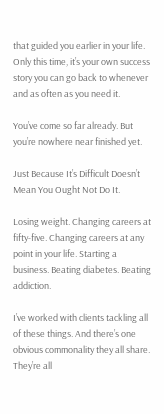that guided you earlier in your life. Only this time, it’s your own success story you can go back to whenever and as often as you need it.

You’ve come so far already. But you’re nowhere near finished yet.

Just Because It’s Difficult Doesn’t Mean You Ought Not Do It.

Losing weight. Changing careers at fifty-five. Changing careers at any point in your life. Starting a business. Beating diabetes. Beating addiction.

I’ve worked with clients tackling all of these things. And there’s one obvious commonality they all share. They’re all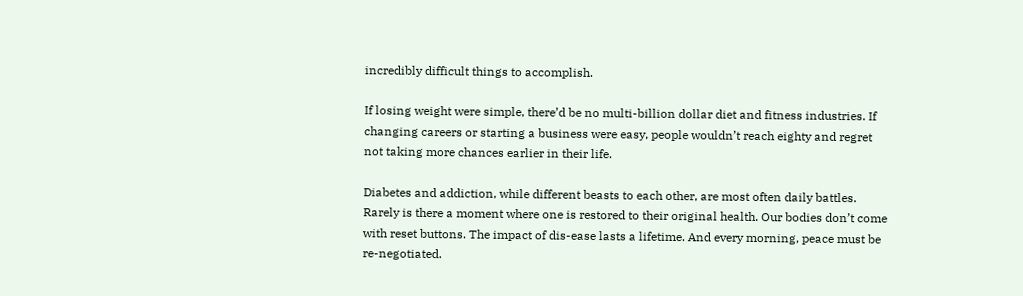incredibly difficult things to accomplish.

If losing weight were simple, there’d be no multi-billion dollar diet and fitness industries. If changing careers or starting a business were easy, people wouldn’t reach eighty and regret not taking more chances earlier in their life.

Diabetes and addiction, while different beasts to each other, are most often daily battles. Rarely is there a moment where one is restored to their original health. Our bodies don’t come with reset buttons. The impact of dis-ease lasts a lifetime. And every morning, peace must be re-negotiated.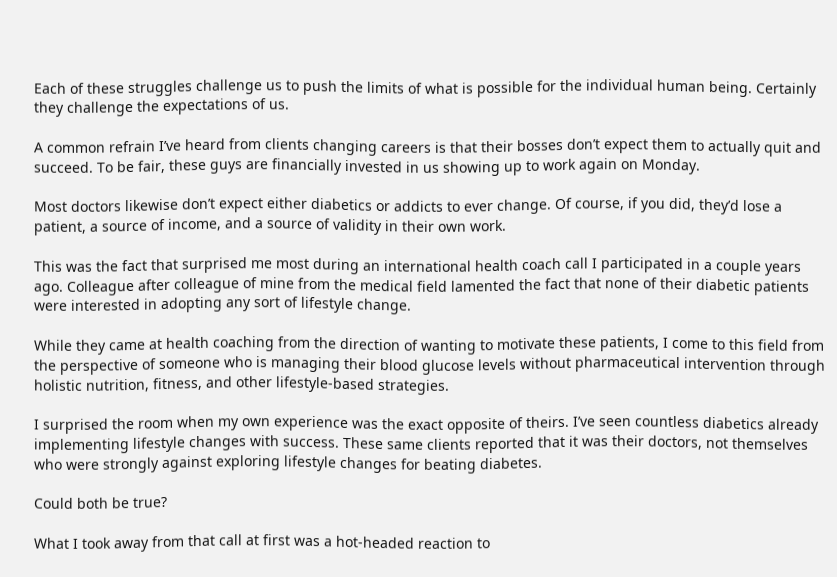Each of these struggles challenge us to push the limits of what is possible for the individual human being. Certainly they challenge the expectations of us.

A common refrain I’ve heard from clients changing careers is that their bosses don’t expect them to actually quit and succeed. To be fair, these guys are financially invested in us showing up to work again on Monday.

Most doctors likewise don’t expect either diabetics or addicts to ever change. Of course, if you did, they’d lose a patient, a source of income, and a source of validity in their own work.

This was the fact that surprised me most during an international health coach call I participated in a couple years ago. Colleague after colleague of mine from the medical field lamented the fact that none of their diabetic patients were interested in adopting any sort of lifestyle change.

While they came at health coaching from the direction of wanting to motivate these patients, I come to this field from the perspective of someone who is managing their blood glucose levels without pharmaceutical intervention through holistic nutrition, fitness, and other lifestyle-based strategies.

I surprised the room when my own experience was the exact opposite of theirs. I’ve seen countless diabetics already implementing lifestyle changes with success. These same clients reported that it was their doctors, not themselves who were strongly against exploring lifestyle changes for beating diabetes.

Could both be true?

What I took away from that call at first was a hot-headed reaction to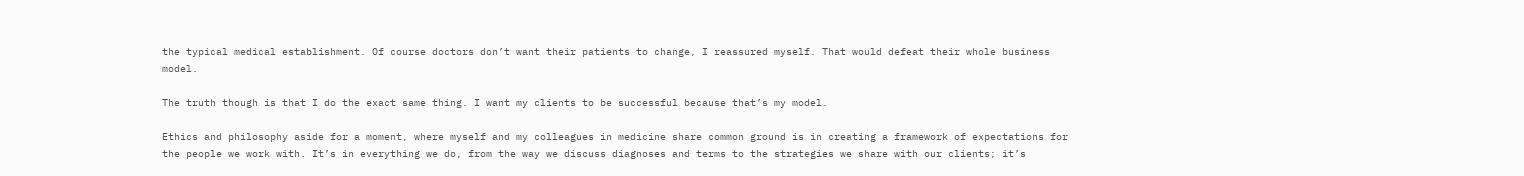the typical medical establishment. Of course doctors don’t want their patients to change, I reassured myself. That would defeat their whole business model.

The truth though is that I do the exact same thing. I want my clients to be successful because that’s my model.

Ethics and philosophy aside for a moment, where myself and my colleagues in medicine share common ground is in creating a framework of expectations for the people we work with. It’s in everything we do, from the way we discuss diagnoses and terms to the strategies we share with our clients; it’s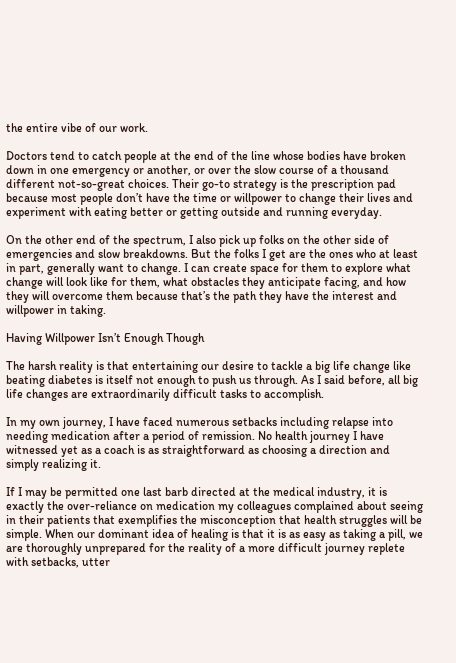the entire vibe of our work.

Doctors tend to catch people at the end of the line whose bodies have broken down in one emergency or another, or over the slow course of a thousand different not-so-great choices. Their go-to strategy is the prescription pad because most people don’t have the time or willpower to change their lives and experiment with eating better or getting outside and running everyday.

On the other end of the spectrum, I also pick up folks on the other side of emergencies and slow breakdowns. But the folks I get are the ones who at least in part, generally want to change. I can create space for them to explore what change will look like for them, what obstacles they anticipate facing, and how they will overcome them because that’s the path they have the interest and willpower in taking.

Having Willpower Isn’t Enough Though

The harsh reality is that entertaining our desire to tackle a big life change like beating diabetes is itself not enough to push us through. As I said before, all big life changes are extraordinarily difficult tasks to accomplish.

In my own journey, I have faced numerous setbacks including relapse into needing medication after a period of remission. No health journey I have witnessed yet as a coach is as straightforward as choosing a direction and simply realizing it.

If I may be permitted one last barb directed at the medical industry, it is exactly the over-reliance on medication my colleagues complained about seeing in their patients that exemplifies the misconception that health struggles will be simple. When our dominant idea of healing is that it is as easy as taking a pill, we are thoroughly unprepared for the reality of a more difficult journey replete with setbacks, utter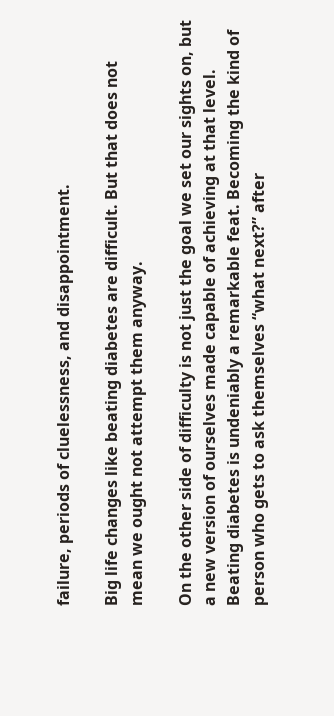failure, periods of cluelessness, and disappointment.

Big life changes like beating diabetes are difficult. But that does not mean we ought not attempt them anyway.

On the other side of difficulty is not just the goal we set our sights on, but a new version of ourselves made capable of achieving at that level. Beating diabetes is undeniably a remarkable feat. Becoming the kind of person who gets to ask themselves “what next?” after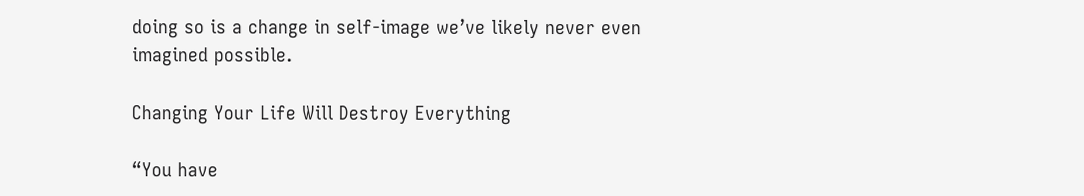doing so is a change in self-image we’ve likely never even imagined possible.

Changing Your Life Will Destroy Everything

“You have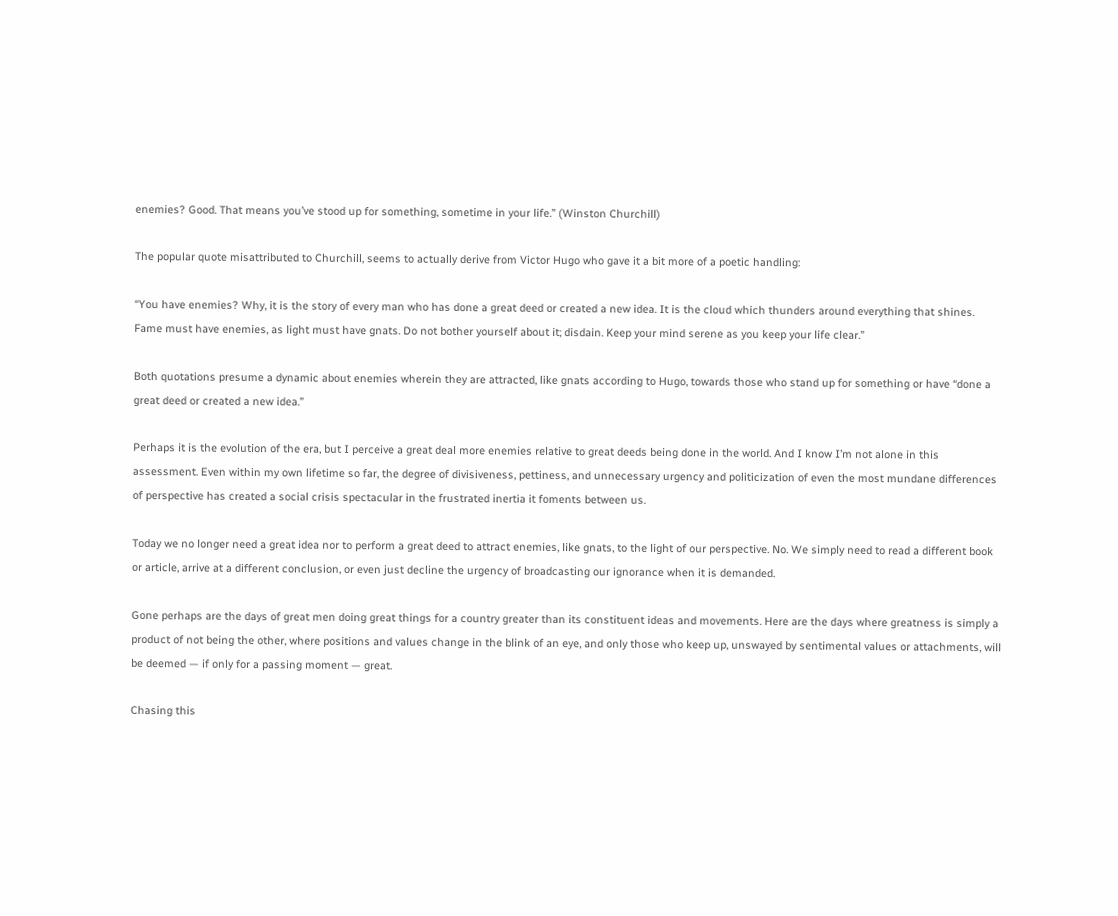enemies? Good. That means you’ve stood up for something, sometime in your life.” (Winston Churchill)

The popular quote misattributed to Churchill, seems to actually derive from Victor Hugo who gave it a bit more of a poetic handling:

“You have enemies? Why, it is the story of every man who has done a great deed or created a new idea. It is the cloud which thunders around everything that shines. Fame must have enemies, as light must have gnats. Do not bother yourself about it; disdain. Keep your mind serene as you keep your life clear.”

Both quotations presume a dynamic about enemies wherein they are attracted, like gnats according to Hugo, towards those who stand up for something or have “done a great deed or created a new idea.”

Perhaps it is the evolution of the era, but I perceive a great deal more enemies relative to great deeds being done in the world. And I know I’m not alone in this assessment. Even within my own lifetime so far, the degree of divisiveness, pettiness, and unnecessary urgency and politicization of even the most mundane differences of perspective has created a social crisis spectacular in the frustrated inertia it foments between us.

Today we no longer need a great idea nor to perform a great deed to attract enemies, like gnats, to the light of our perspective. No. We simply need to read a different book or article, arrive at a different conclusion, or even just decline the urgency of broadcasting our ignorance when it is demanded.

Gone perhaps are the days of great men doing great things for a country greater than its constituent ideas and movements. Here are the days where greatness is simply a product of not being the other, where positions and values change in the blink of an eye, and only those who keep up, unswayed by sentimental values or attachments, will be deemed — if only for a passing moment — great.

Chasing this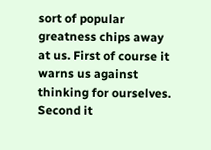sort of popular greatness chips away at us. First of course it warns us against thinking for ourselves. Second it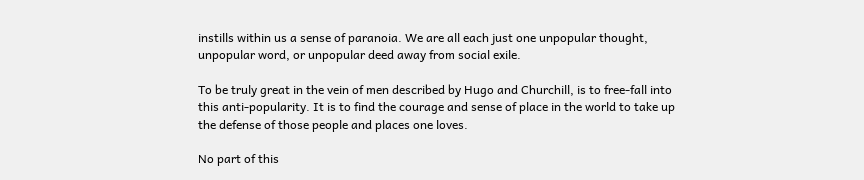instills within us a sense of paranoia. We are all each just one unpopular thought, unpopular word, or unpopular deed away from social exile.

To be truly great in the vein of men described by Hugo and Churchill, is to free-fall into this anti-popularity. It is to find the courage and sense of place in the world to take up the defense of those people and places one loves.

No part of this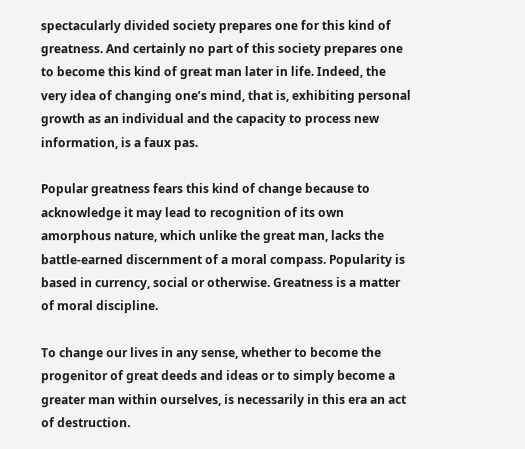spectacularly divided society prepares one for this kind of greatness. And certainly no part of this society prepares one to become this kind of great man later in life. Indeed, the very idea of changing one’s mind, that is, exhibiting personal growth as an individual and the capacity to process new information, is a faux pas.

Popular greatness fears this kind of change because to acknowledge it may lead to recognition of its own amorphous nature, which unlike the great man, lacks the battle-earned discernment of a moral compass. Popularity is based in currency, social or otherwise. Greatness is a matter of moral discipline.

To change our lives in any sense, whether to become the progenitor of great deeds and ideas or to simply become a greater man within ourselves, is necessarily in this era an act of destruction.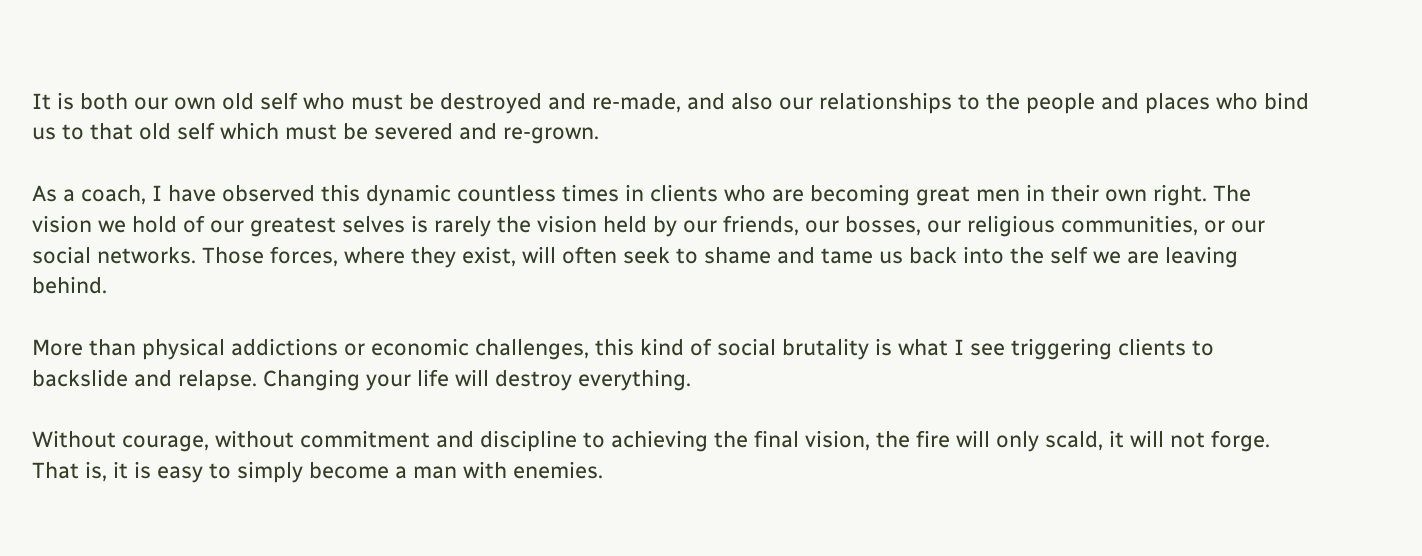It is both our own old self who must be destroyed and re-made, and also our relationships to the people and places who bind us to that old self which must be severed and re-grown.

As a coach, I have observed this dynamic countless times in clients who are becoming great men in their own right. The vision we hold of our greatest selves is rarely the vision held by our friends, our bosses, our religious communities, or our social networks. Those forces, where they exist, will often seek to shame and tame us back into the self we are leaving behind.

More than physical addictions or economic challenges, this kind of social brutality is what I see triggering clients to backslide and relapse. Changing your life will destroy everything.

Without courage, without commitment and discipline to achieving the final vision, the fire will only scald, it will not forge. That is, it is easy to simply become a man with enemies.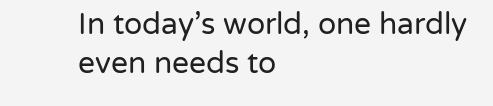In today’s world, one hardly even needs to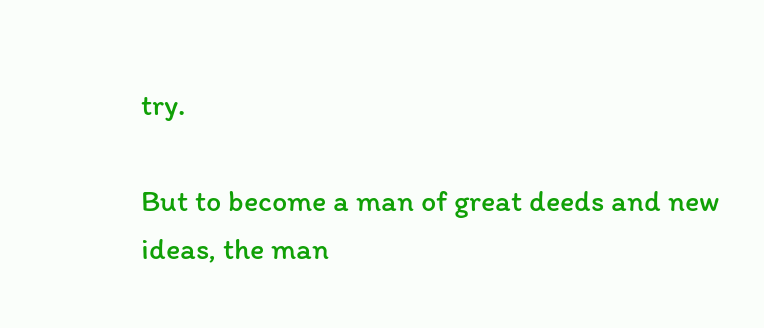try.

But to become a man of great deeds and new ideas, the man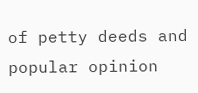of petty deeds and popular opinion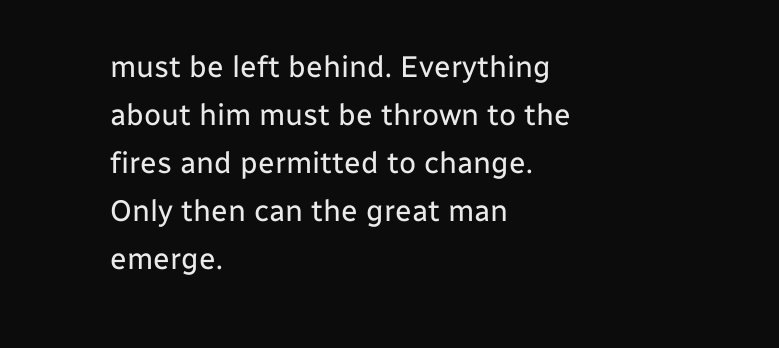must be left behind. Everything about him must be thrown to the fires and permitted to change. Only then can the great man emerge.